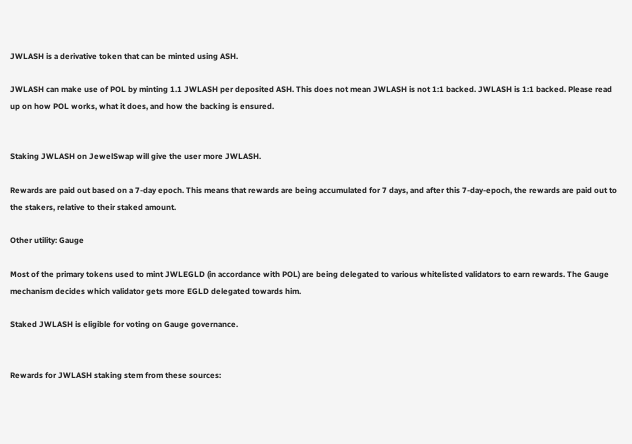JWLASH is a derivative token that can be minted using ASH.

JWLASH can make use of POL by minting 1.1 JWLASH per deposited ASH. This does not mean JWLASH is not 1:1 backed. JWLASH is 1:1 backed. Please read up on how POL works, what it does, and how the backing is ensured.


Staking JWLASH on JewelSwap will give the user more JWLASH.

Rewards are paid out based on a 7-day epoch. This means that rewards are being accumulated for 7 days, and after this 7-day-epoch, the rewards are paid out to the stakers, relative to their staked amount.

Other utility: Gauge

Most of the primary tokens used to mint JWLEGLD (in accordance with POL) are being delegated to various whitelisted validators to earn rewards. The Gauge mechanism decides which validator gets more EGLD delegated towards him.

Staked JWLASH is eligible for voting on Gauge governance.


Rewards for JWLASH staking stem from these sources: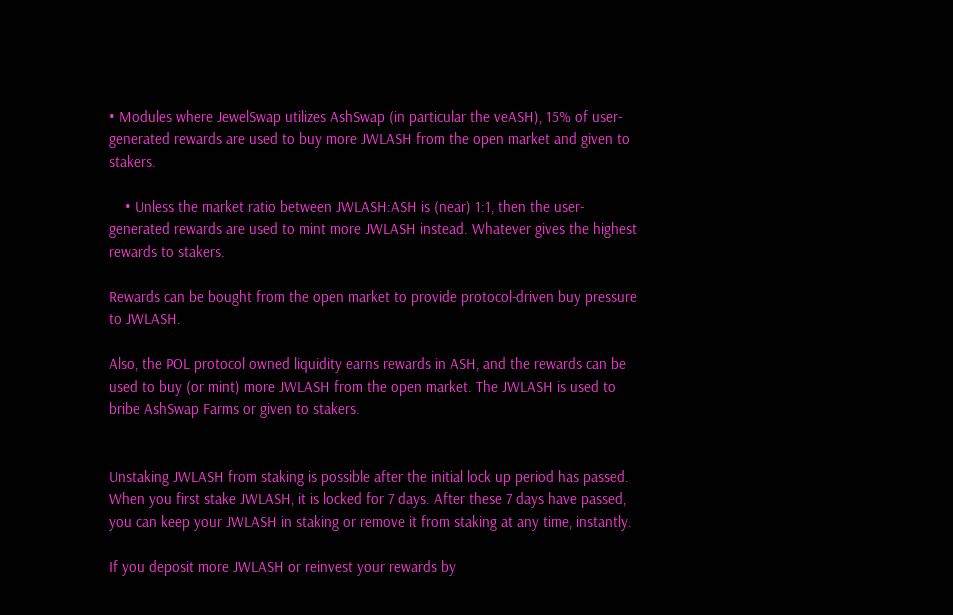• Modules where JewelSwap utilizes AshSwap (in particular the veASH), 15% of user-generated rewards are used to buy more JWLASH from the open market and given to stakers.

    • Unless the market ratio between JWLASH:ASH is (near) 1:1, then the user-generated rewards are used to mint more JWLASH instead. Whatever gives the highest rewards to stakers.

Rewards can be bought from the open market to provide protocol-driven buy pressure to JWLASH.

Also, the POL protocol owned liquidity earns rewards in ASH, and the rewards can be used to buy (or mint) more JWLASH from the open market. The JWLASH is used to bribe AshSwap Farms or given to stakers.


Unstaking JWLASH from staking is possible after the initial lock up period has passed. When you first stake JWLASH, it is locked for 7 days. After these 7 days have passed, you can keep your JWLASH in staking or remove it from staking at any time, instantly.

If you deposit more JWLASH or reinvest your rewards by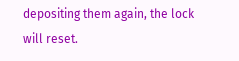depositing them again, the lock will reset.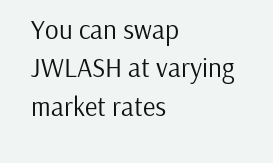You can swap JWLASH at varying market rates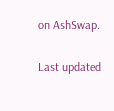on AshSwap.

Last updated